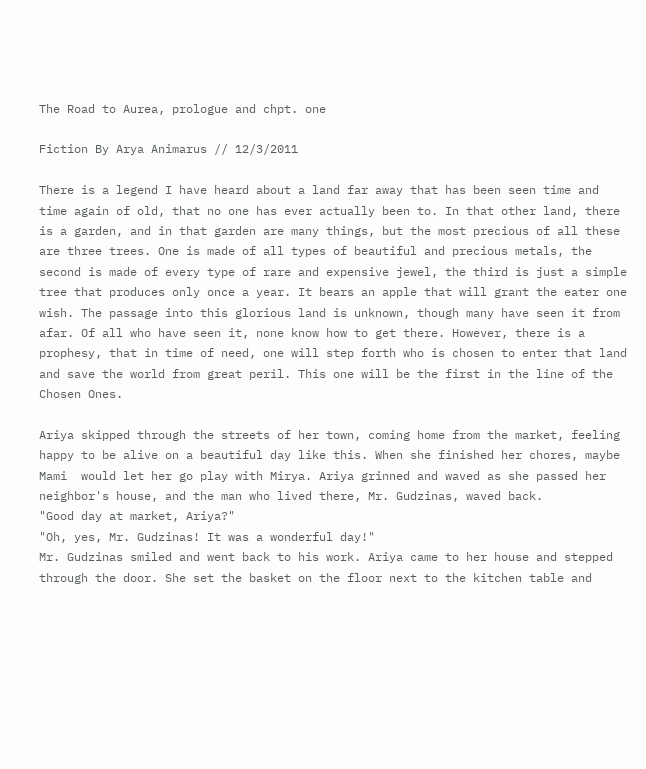The Road to Aurea, prologue and chpt. one

Fiction By Arya Animarus // 12/3/2011

There is a legend I have heard about a land far away that has been seen time and time again of old, that no one has ever actually been to. In that other land, there is a garden, and in that garden are many things, but the most precious of all these are three trees. One is made of all types of beautiful and precious metals, the second is made of every type of rare and expensive jewel, the third is just a simple tree that produces only once a year. It bears an apple that will grant the eater one wish. The passage into this glorious land is unknown, though many have seen it from afar. Of all who have seen it, none know how to get there. However, there is a prophesy, that in time of need, one will step forth who is chosen to enter that land and save the world from great peril. This one will be the first in the line of the Chosen Ones.

Ariya skipped through the streets of her town, coming home from the market, feeling happy to be alive on a beautiful day like this. When she finished her chores, maybe Mami  would let her go play with Mirya. Ariya grinned and waved as she passed her neighbor's house, and the man who lived there, Mr. Gudzinas, waved back.
"Good day at market, Ariya?"
"Oh, yes, Mr. Gudzinas! It was a wonderful day!"
Mr. Gudzinas smiled and went back to his work. Ariya came to her house and stepped through the door. She set the basket on the floor next to the kitchen table and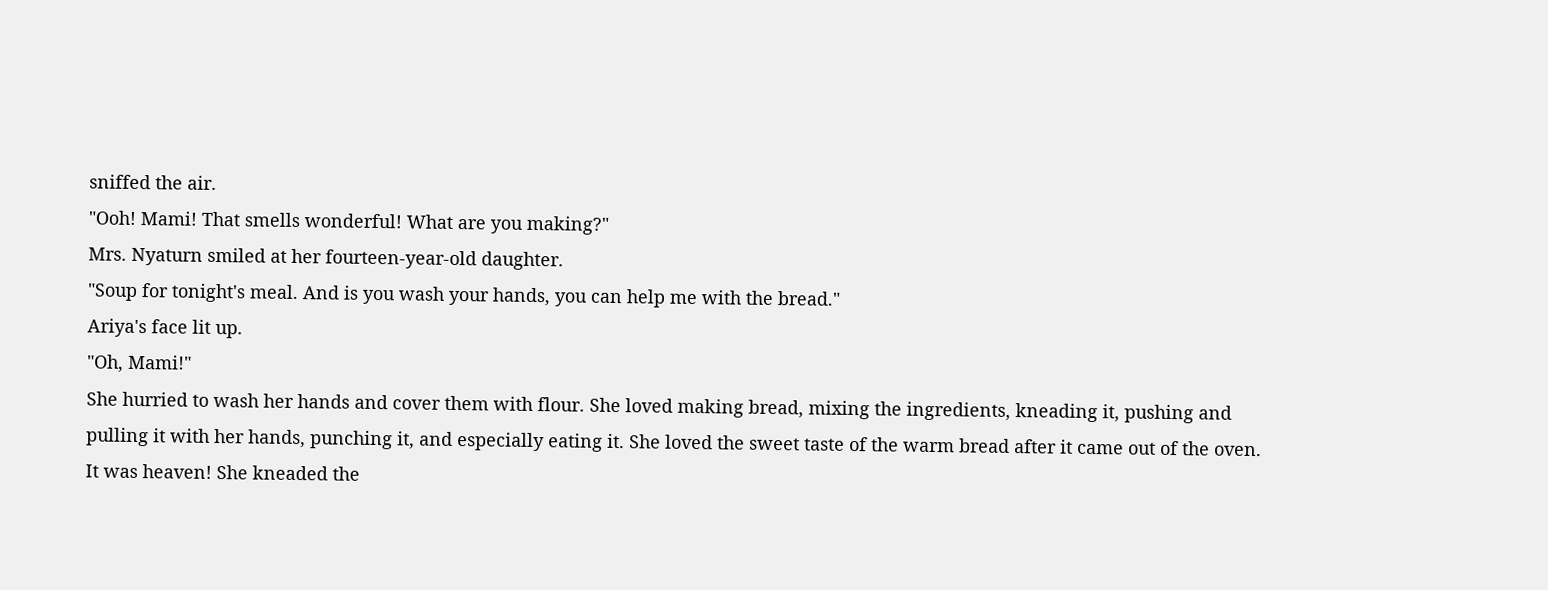sniffed the air.
"Ooh! Mami! That smells wonderful! What are you making?"
Mrs. Nyaturn smiled at her fourteen-year-old daughter.
"Soup for tonight's meal. And is you wash your hands, you can help me with the bread."
Ariya's face lit up.
"Oh, Mami!"
She hurried to wash her hands and cover them with flour. She loved making bread, mixing the ingredients, kneading it, pushing and pulling it with her hands, punching it, and especially eating it. She loved the sweet taste of the warm bread after it came out of the oven. It was heaven! She kneaded the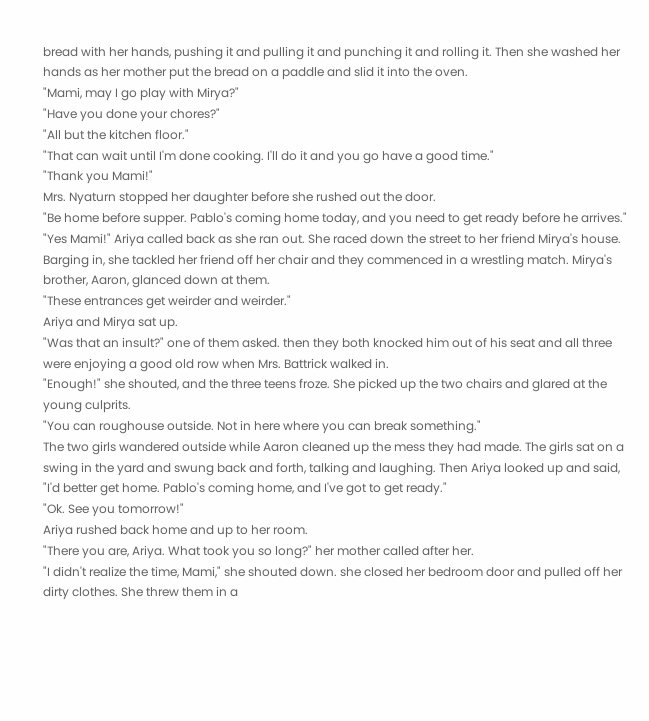bread with her hands, pushing it and pulling it and punching it and rolling it. Then she washed her hands as her mother put the bread on a paddle and slid it into the oven.
"Mami, may I go play with Mirya?"
"Have you done your chores?"
"All but the kitchen floor."
"That can wait until I'm done cooking. I'll do it and you go have a good time."
"Thank you Mami!"
Mrs. Nyaturn stopped her daughter before she rushed out the door.
"Be home before supper. Pablo's coming home today, and you need to get ready before he arrives."
"Yes Mami!" Ariya called back as she ran out. She raced down the street to her friend Mirya's house. Barging in, she tackled her friend off her chair and they commenced in a wrestling match. Mirya's brother, Aaron, glanced down at them.
"These entrances get weirder and weirder."
Ariya and Mirya sat up.
"Was that an insult?" one of them asked. then they both knocked him out of his seat and all three were enjoying a good old row when Mrs. Battrick walked in.
"Enough!" she shouted, and the three teens froze. She picked up the two chairs and glared at the young culprits.
"You can roughouse outside. Not in here where you can break something."
The two girls wandered outside while Aaron cleaned up the mess they had made. The girls sat on a swing in the yard and swung back and forth, talking and laughing. Then Ariya looked up and said,
"I'd better get home. Pablo's coming home, and I've got to get ready."
"Ok. See you tomorrow!"
Ariya rushed back home and up to her room.
"There you are, Ariya. What took you so long?" her mother called after her.
"I didn't realize the time, Mami," she shouted down. she closed her bedroom door and pulled off her dirty clothes. She threw them in a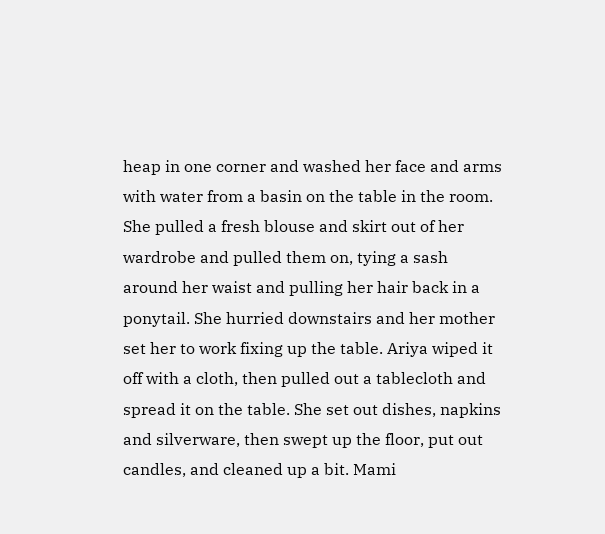heap in one corner and washed her face and arms with water from a basin on the table in the room. She pulled a fresh blouse and skirt out of her wardrobe and pulled them on, tying a sash around her waist and pulling her hair back in a ponytail. She hurried downstairs and her mother set her to work fixing up the table. Ariya wiped it off with a cloth, then pulled out a tablecloth and spread it on the table. She set out dishes, napkins and silverware, then swept up the floor, put out candles, and cleaned up a bit. Mami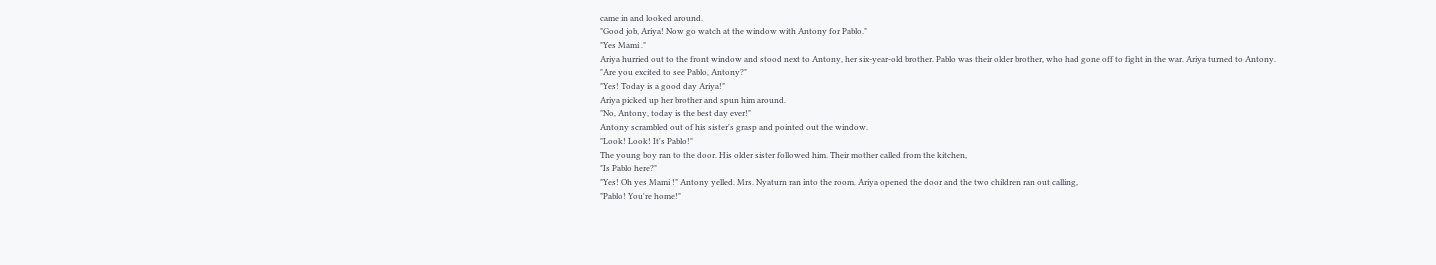came in and looked around.
"Good job, Ariya! Now go watch at the window with Antony for Pablo."
"Yes Mami ."
Ariya hurried out to the front window and stood next to Antony, her six-year-old brother. Pablo was their older brother, who had gone off to fight in the war. Ariya turned to Antony.
"Are you excited to see Pablo, Antony?"
"Yes! Today is a good day Ariya!"
Ariya picked up her brother and spun him around.
"No, Antony, today is the best day ever!"
Antony scrambled out of his sister's grasp and pointed out the window.
"Look! Look! It's Pablo!"
The young boy ran to the door. His older sister followed him. Their mother called from the kitchen,
"Is Pablo here?"
"Yes! Oh yes Mami !" Antony yelled. Mrs. Nyaturn ran into the room. Ariya opened the door and the two children ran out calling,
"Pablo! You're home!"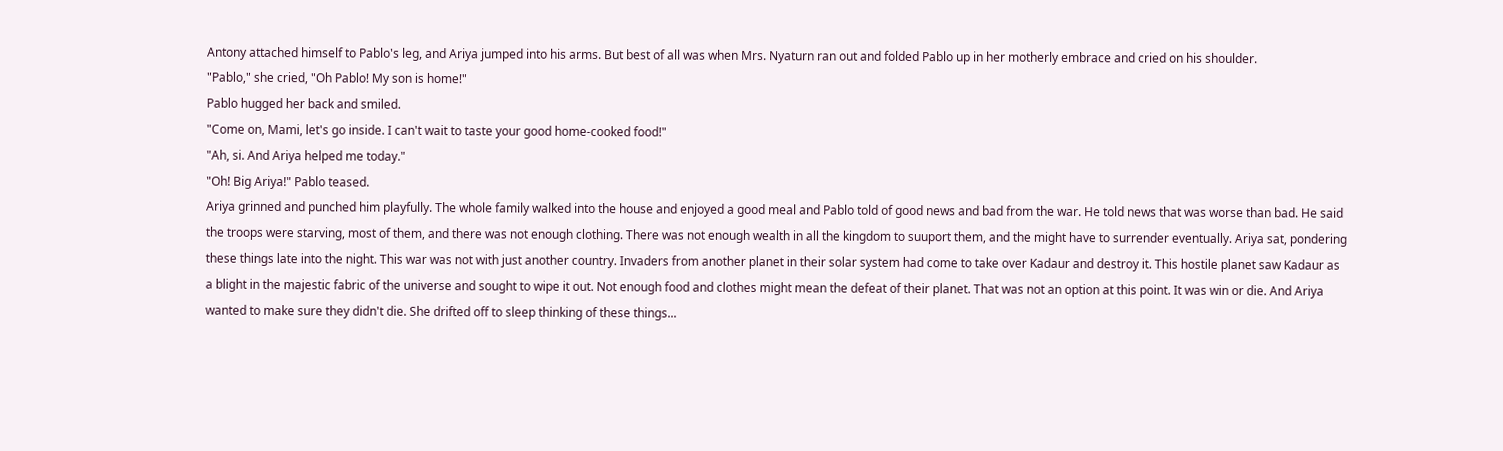Antony attached himself to Pablo's leg, and Ariya jumped into his arms. But best of all was when Mrs. Nyaturn ran out and folded Pablo up in her motherly embrace and cried on his shoulder.
"Pablo," she cried, "Oh Pablo! My son is home!"
Pablo hugged her back and smiled.
"Come on, Mami, let's go inside. I can't wait to taste your good home-cooked food!"
"Ah, si. And Ariya helped me today."
"Oh! Big Ariya!" Pablo teased.
Ariya grinned and punched him playfully. The whole family walked into the house and enjoyed a good meal and Pablo told of good news and bad from the war. He told news that was worse than bad. He said the troops were starving, most of them, and there was not enough clothing. There was not enough wealth in all the kingdom to suuport them, and the might have to surrender eventually. Ariya sat, pondering these things late into the night. This war was not with just another country. Invaders from another planet in their solar system had come to take over Kadaur and destroy it. This hostile planet saw Kadaur as a blight in the majestic fabric of the universe and sought to wipe it out. Not enough food and clothes might mean the defeat of their planet. That was not an option at this point. It was win or die. And Ariya wanted to make sure they didn't die. She drifted off to sleep thinking of these things...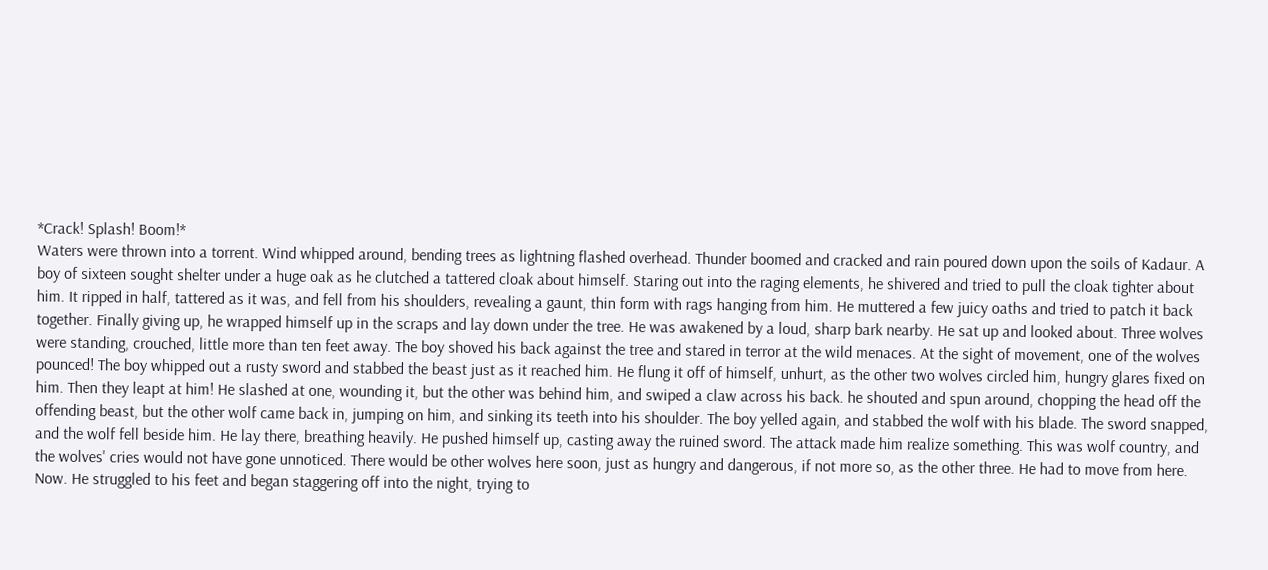*Crack! Splash! Boom!*
Waters were thrown into a torrent. Wind whipped around, bending trees as lightning flashed overhead. Thunder boomed and cracked and rain poured down upon the soils of Kadaur. A boy of sixteen sought shelter under a huge oak as he clutched a tattered cloak about himself. Staring out into the raging elements, he shivered and tried to pull the cloak tighter about him. It ripped in half, tattered as it was, and fell from his shoulders, revealing a gaunt, thin form with rags hanging from him. He muttered a few juicy oaths and tried to patch it back together. Finally giving up, he wrapped himself up in the scraps and lay down under the tree. He was awakened by a loud, sharp bark nearby. He sat up and looked about. Three wolves were standing, crouched, little more than ten feet away. The boy shoved his back against the tree and stared in terror at the wild menaces. At the sight of movement, one of the wolves pounced! The boy whipped out a rusty sword and stabbed the beast just as it reached him. He flung it off of himself, unhurt, as the other two wolves circled him, hungry glares fixed on him. Then they leapt at him! He slashed at one, wounding it, but the other was behind him, and swiped a claw across his back. he shouted and spun around, chopping the head off the offending beast, but the other wolf came back in, jumping on him, and sinking its teeth into his shoulder. The boy yelled again, and stabbed the wolf with his blade. The sword snapped, and the wolf fell beside him. He lay there, breathing heavily. He pushed himself up, casting away the ruined sword. The attack made him realize something. This was wolf country, and the wolves' cries would not have gone unnoticed. There would be other wolves here soon, just as hungry and dangerous, if not more so, as the other three. He had to move from here. Now. He struggled to his feet and began staggering off into the night, trying to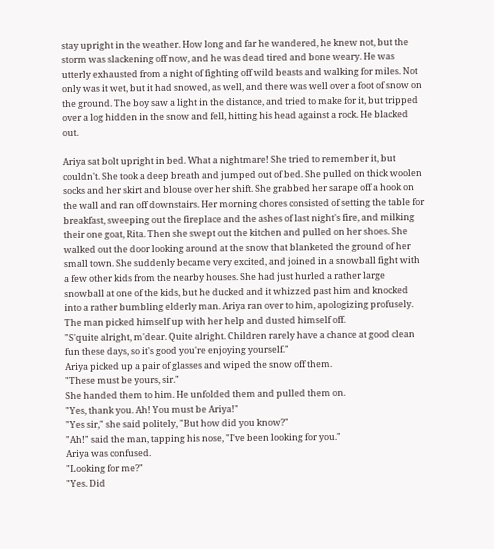stay upright in the weather. How long and far he wandered, he knew not, but the storm was slackening off now, and he was dead tired and bone weary. He was utterly exhausted from a night of fighting off wild beasts and walking for miles. Not only was it wet, but it had snowed, as well, and there was well over a foot of snow on the ground. The boy saw a light in the distance, and tried to make for it, but tripped over a log hidden in the snow and fell, hitting his head against a rock. He blacked out.

Ariya sat bolt upright in bed. What a nightmare! She tried to remember it, but couldn't. She took a deep breath and jumped out of bed. She pulled on thick woolen socks and her skirt and blouse over her shift. She grabbed her sarape off a hook on the wall and ran off downstairs. Her morning chores consisted of setting the table for breakfast, sweeping out the fireplace and the ashes of last night's fire, and milking their one goat, Rita. Then she swept out the kitchen and pulled on her shoes. She walked out the door looking around at the snow that blanketed the ground of her small town. She suddenly became very excited, and joined in a snowball fight with a few other kids from the nearby houses. She had just hurled a rather large snowball at one of the kids, but he ducked and it whizzed past him and knocked into a rather bumbling elderly man. Ariya ran over to him, apologizing profusely. The man picked himself up with her help and dusted himself off.
"S'quite alright, m'dear. Quite alright. Children rarely have a chance at good clean fun these days, so it's good you're enjoying yourself."
Ariya picked up a pair of glasses and wiped the snow off them.
"These must be yours, sir."
She handed them to him. He unfolded them and pulled them on.
"Yes, thank you. Ah! You must be Ariya!"
"Yes sir," she said politely, "But how did you know?"
"Ah!" said the man, tapping his nose, "I've been looking for you."
Ariya was confused.
"Looking for me?"
"Yes. Did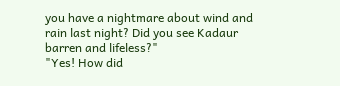you have a nightmare about wind and rain last night? Did you see Kadaur barren and lifeless?"
"Yes! How did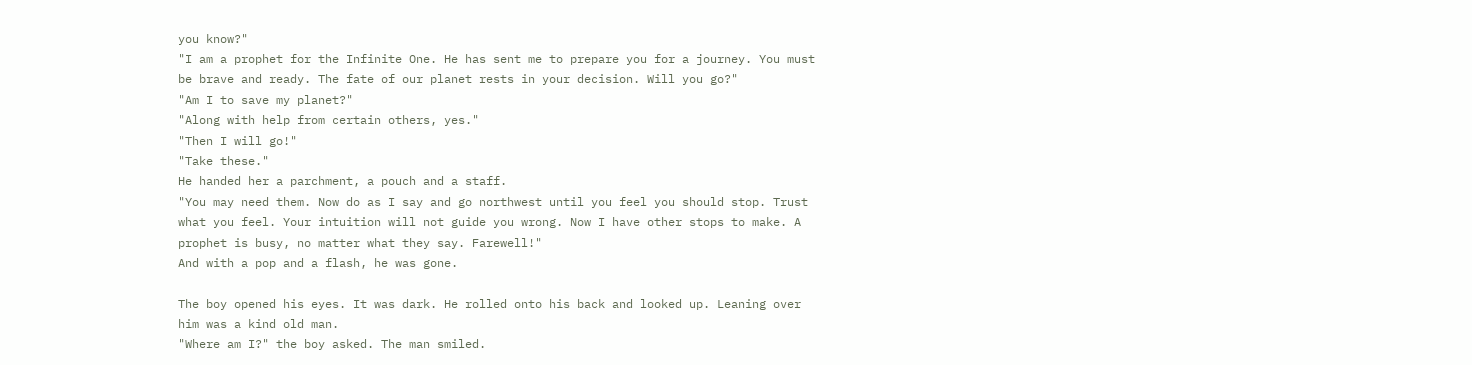you know?"
"I am a prophet for the Infinite One. He has sent me to prepare you for a journey. You must be brave and ready. The fate of our planet rests in your decision. Will you go?"
"Am I to save my planet?"
"Along with help from certain others, yes."
"Then I will go!"
"Take these."
He handed her a parchment, a pouch and a staff.
"You may need them. Now do as I say and go northwest until you feel you should stop. Trust what you feel. Your intuition will not guide you wrong. Now I have other stops to make. A prophet is busy, no matter what they say. Farewell!"
And with a pop and a flash, he was gone.

The boy opened his eyes. It was dark. He rolled onto his back and looked up. Leaning over him was a kind old man.
"Where am I?" the boy asked. The man smiled.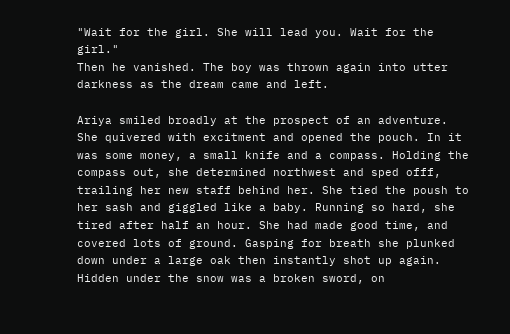"Wait for the girl. She will lead you. Wait for the girl."
Then he vanished. The boy was thrown again into utter darkness as the dream came and left.

Ariya smiled broadly at the prospect of an adventure. She quivered with excitment and opened the pouch. In it was some money, a small knife and a compass. Holding the compass out, she determined northwest and sped offf, trailing her new staff behind her. She tied the poush to her sash and giggled like a baby. Running so hard, she tired after half an hour. She had made good time, and covered lots of ground. Gasping for breath she plunked down under a large oak then instantly shot up again. Hidden under the snow was a broken sword, on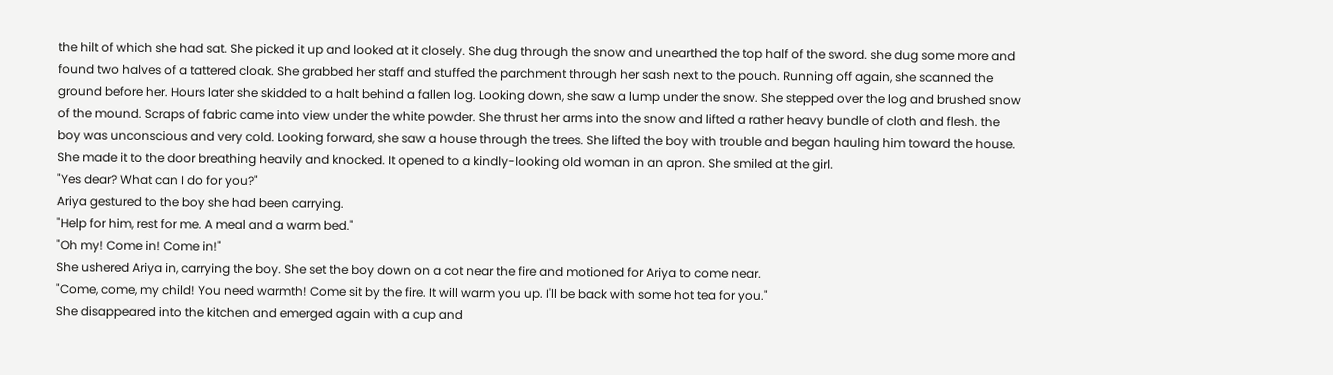the hilt of which she had sat. She picked it up and looked at it closely. She dug through the snow and unearthed the top half of the sword. she dug some more and found two halves of a tattered cloak. She grabbed her staff and stuffed the parchment through her sash next to the pouch. Running off again, she scanned the ground before her. Hours later she skidded to a halt behind a fallen log. Looking down, she saw a lump under the snow. She stepped over the log and brushed snow of the mound. Scraps of fabric came into view under the white powder. She thrust her arms into the snow and lifted a rather heavy bundle of cloth and flesh. the boy was unconscious and very cold. Looking forward, she saw a house through the trees. She lifted the boy with trouble and began hauling him toward the house. She made it to the door breathing heavily and knocked. It opened to a kindly-looking old woman in an apron. She smiled at the girl.
"Yes dear? What can I do for you?"
Ariya gestured to the boy she had been carrying.
"Help for him, rest for me. A meal and a warm bed."
"Oh my! Come in! Come in!"
She ushered Ariya in, carrying the boy. She set the boy down on a cot near the fire and motioned for Ariya to come near.
"Come, come, my child! You need warmth! Come sit by the fire. It will warm you up. I'll be back with some hot tea for you."
She disappeared into the kitchen and emerged again with a cup and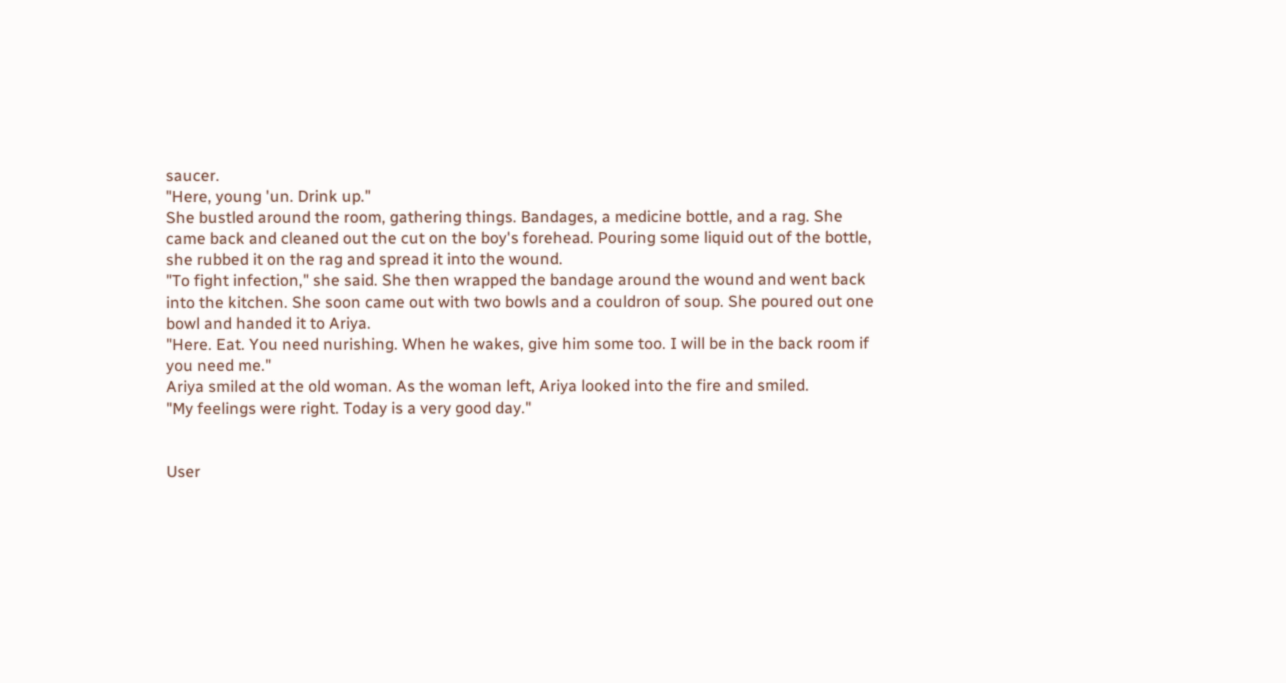saucer.
"Here, young 'un. Drink up."
She bustled around the room, gathering things. Bandages, a medicine bottle, and a rag. She came back and cleaned out the cut on the boy's forehead. Pouring some liquid out of the bottle, she rubbed it on the rag and spread it into the wound.
"To fight infection," she said. She then wrapped the bandage around the wound and went back into the kitchen. She soon came out with two bowls and a couldron of soup. She poured out one bowl and handed it to Ariya.
"Here. Eat. You need nurishing. When he wakes, give him some too. I will be in the back room if you need me."
Ariya smiled at the old woman. As the woman left, Ariya looked into the fire and smiled.
"My feelings were right. Today is a very good day."


User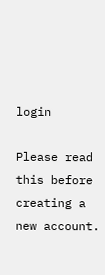login

Please read this before creating a new account.